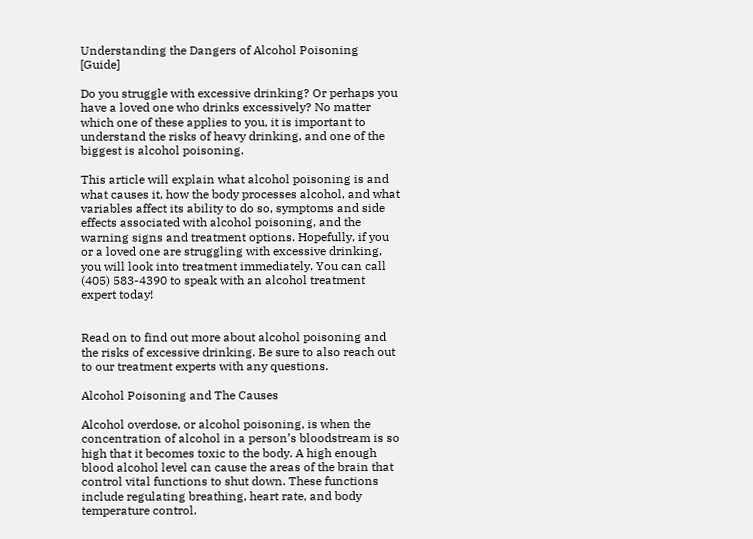Understanding the Dangers of Alcohol Poisoning [Guide]

Do you struggle with excessive drinking? Or perhaps you have a loved one who drinks excessively? No matter which one of these applies to you, it is important to understand the risks of heavy drinking, and one of the biggest is alcohol poisoning.

This article will explain what alcohol poisoning is and what causes it, how the body processes alcohol, and what variables affect its ability to do so, symptoms and side effects associated with alcohol poisoning, and the warning signs and treatment options. Hopefully, if you or a loved one are struggling with excessive drinking, you will look into treatment immediately. You can call (405) 583-4390 to speak with an alcohol treatment expert today!


Read on to find out more about alcohol poisoning and the risks of excessive drinking. Be sure to also reach out to our treatment experts with any questions.

Alcohol Poisoning and The Causes

Alcohol overdose, or alcohol poisoning, is when the concentration of alcohol in a person’s bloodstream is so high that it becomes toxic to the body. A high enough blood alcohol level can cause the areas of the brain that control vital functions to shut down. These functions include regulating breathing, heart rate, and body temperature control.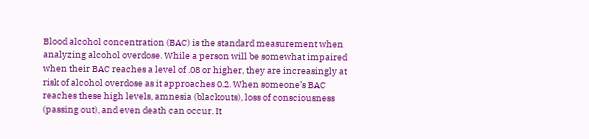Blood alcohol concentration (BAC) is the standard measurement when analyzing alcohol overdose. While a person will be somewhat impaired when their BAC reaches a level of .08 or higher, they are increasingly at risk of alcohol overdose as it approaches 0.2. When someone’s BAC reaches these high levels, amnesia (blackouts), loss of consciousness (passing out), and even death can occur. It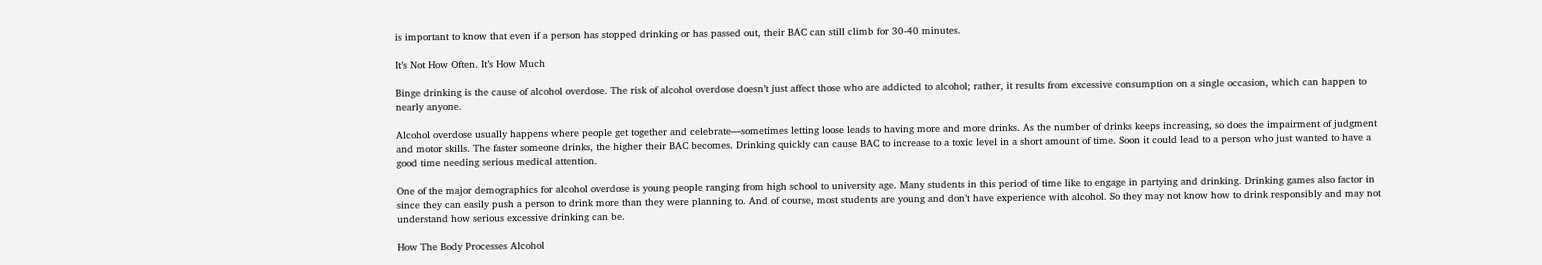is important to know that even if a person has stopped drinking or has passed out, their BAC can still climb for 30-40 minutes.

It’s Not How Often. It’s How Much

Binge drinking is the cause of alcohol overdose. The risk of alcohol overdose doesn’t just affect those who are addicted to alcohol; rather, it results from excessive consumption on a single occasion, which can happen to nearly anyone.

Alcohol overdose usually happens where people get together and celebrate—sometimes letting loose leads to having more and more drinks. As the number of drinks keeps increasing, so does the impairment of judgment and motor skills. The faster someone drinks, the higher their BAC becomes. Drinking quickly can cause BAC to increase to a toxic level in a short amount of time. Soon it could lead to a person who just wanted to have a good time needing serious medical attention.

One of the major demographics for alcohol overdose is young people ranging from high school to university age. Many students in this period of time like to engage in partying and drinking. Drinking games also factor in since they can easily push a person to drink more than they were planning to. And of course, most students are young and don’t have experience with alcohol. So they may not know how to drink responsibly and may not understand how serious excessive drinking can be.

How The Body Processes Alcohol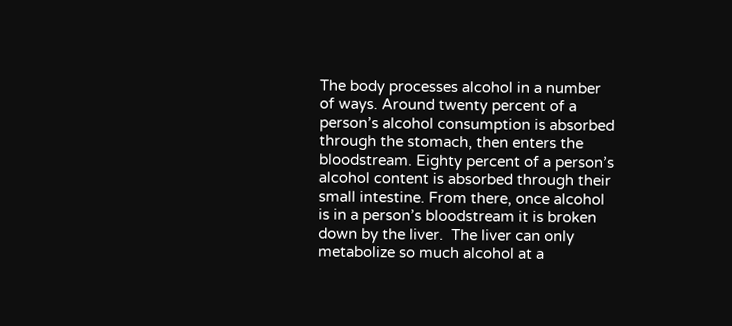The body processes alcohol in a number of ways. Around twenty percent of a person’s alcohol consumption is absorbed through the stomach, then enters the bloodstream. Eighty percent of a person’s alcohol content is absorbed through their small intestine. From there, once alcohol is in a person’s bloodstream it is broken down by the liver.  The liver can only metabolize so much alcohol at a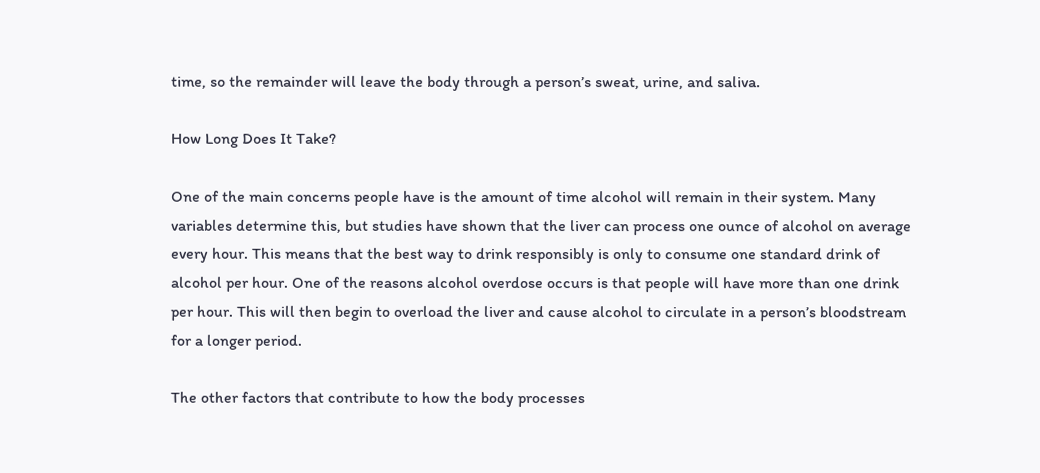time, so the remainder will leave the body through a person’s sweat, urine, and saliva.

How Long Does It Take?

One of the main concerns people have is the amount of time alcohol will remain in their system. Many variables determine this, but studies have shown that the liver can process one ounce of alcohol on average every hour. This means that the best way to drink responsibly is only to consume one standard drink of alcohol per hour. One of the reasons alcohol overdose occurs is that people will have more than one drink per hour. This will then begin to overload the liver and cause alcohol to circulate in a person’s bloodstream for a longer period.

The other factors that contribute to how the body processes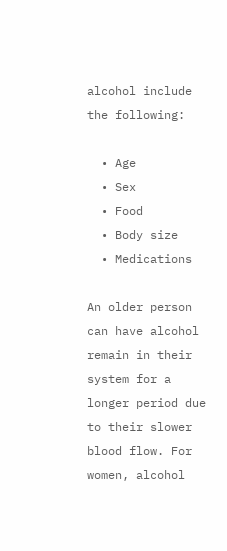alcohol include the following:

  • Age
  • Sex
  • Food
  • Body size
  • Medications

An older person can have alcohol remain in their system for a longer period due to their slower blood flow. For women, alcohol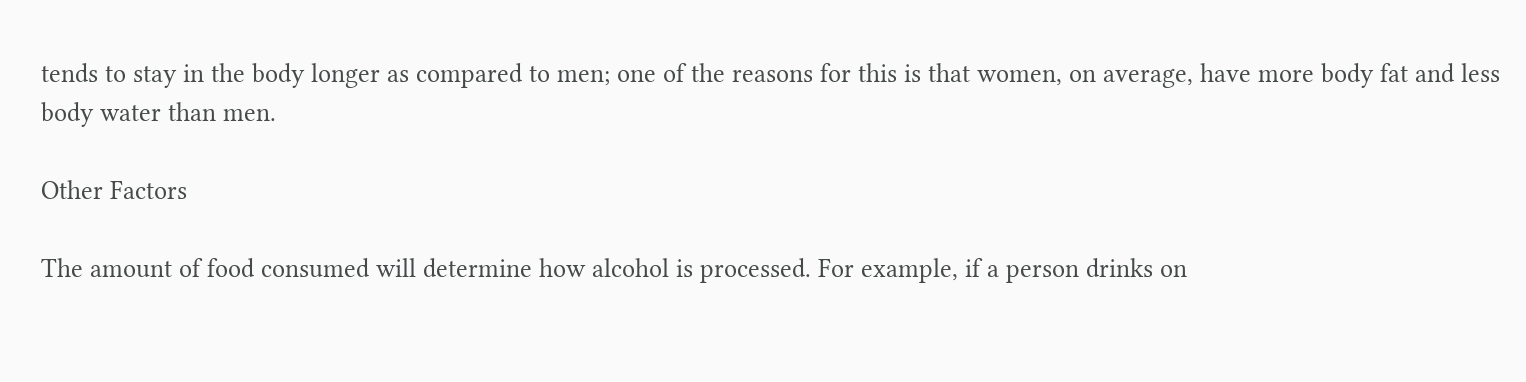tends to stay in the body longer as compared to men; one of the reasons for this is that women, on average, have more body fat and less body water than men.

Other Factors

The amount of food consumed will determine how alcohol is processed. For example, if a person drinks on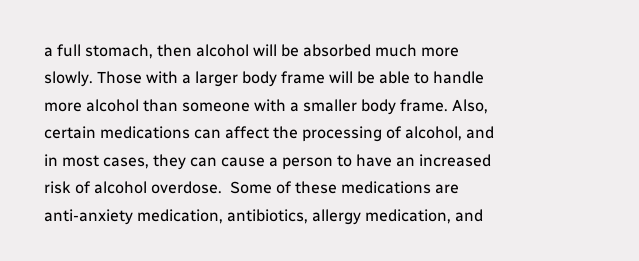a full stomach, then alcohol will be absorbed much more slowly. Those with a larger body frame will be able to handle more alcohol than someone with a smaller body frame. Also, certain medications can affect the processing of alcohol, and in most cases, they can cause a person to have an increased risk of alcohol overdose.  Some of these medications are anti-anxiety medication, antibiotics, allergy medication, and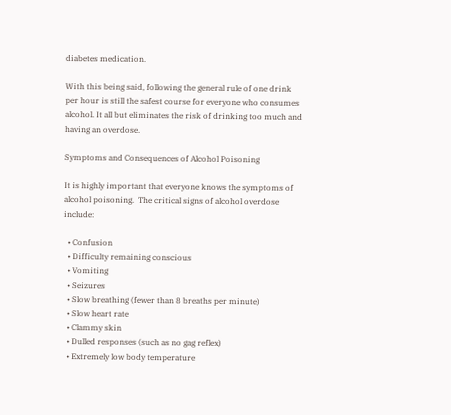diabetes medication.

With this being said, following the general rule of one drink per hour is still the safest course for everyone who consumes alcohol. It all but eliminates the risk of drinking too much and having an overdose.

Symptoms and Consequences of Alcohol Poisoning

It is highly important that everyone knows the symptoms of alcohol poisoning.  The critical signs of alcohol overdose include:

  • Confusion
  • Difficulty remaining conscious
  • Vomiting
  • Seizures
  • Slow breathing (fewer than 8 breaths per minute)
  • Slow heart rate
  • Clammy skin
  • Dulled responses (such as no gag reflex)
  • Extremely low body temperature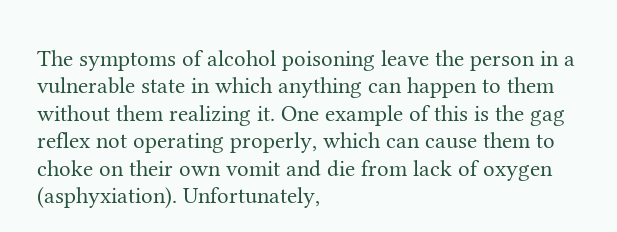The symptoms of alcohol poisoning leave the person in a vulnerable state in which anything can happen to them without them realizing it. One example of this is the gag reflex not operating properly, which can cause them to choke on their own vomit and die from lack of oxygen (asphyxiation). Unfortunately,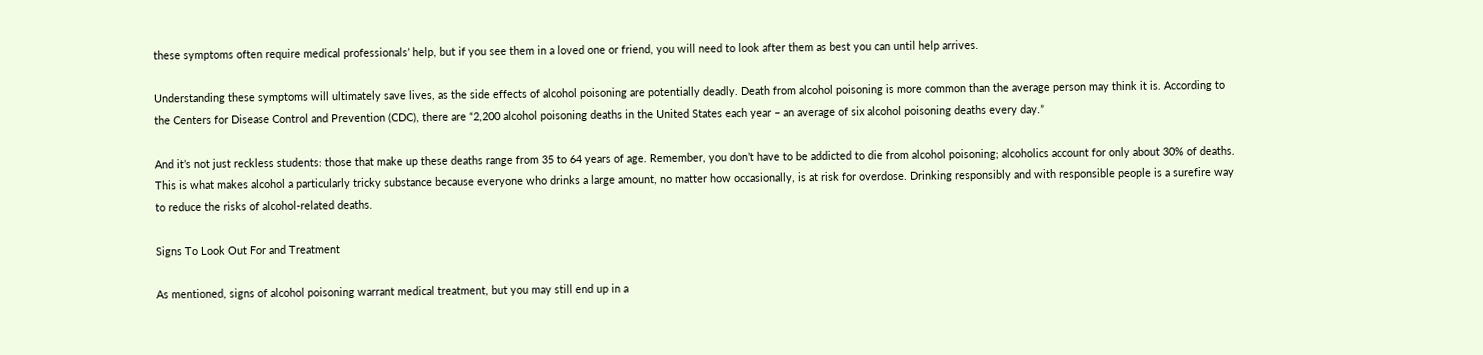these symptoms often require medical professionals’ help, but if you see them in a loved one or friend, you will need to look after them as best you can until help arrives.

Understanding these symptoms will ultimately save lives, as the side effects of alcohol poisoning are potentially deadly. Death from alcohol poisoning is more common than the average person may think it is. According to the Centers for Disease Control and Prevention (CDC), there are “2,200 alcohol poisoning deaths in the United States each year – an average of six alcohol poisoning deaths every day.”

And it’s not just reckless students: those that make up these deaths range from 35 to 64 years of age. Remember, you don’t have to be addicted to die from alcohol poisoning; alcoholics account for only about 30% of deaths. This is what makes alcohol a particularly tricky substance because everyone who drinks a large amount, no matter how occasionally, is at risk for overdose. Drinking responsibly and with responsible people is a surefire way to reduce the risks of alcohol-related deaths.

Signs To Look Out For and Treatment

As mentioned, signs of alcohol poisoning warrant medical treatment, but you may still end up in a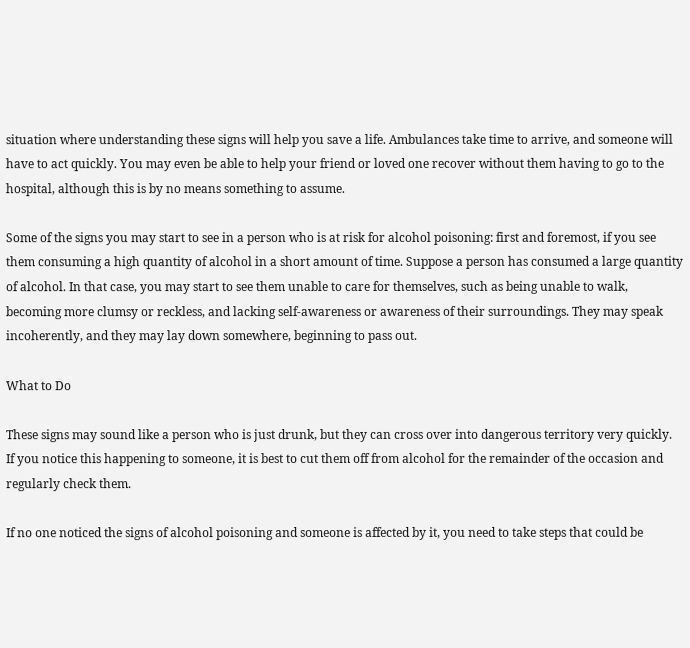situation where understanding these signs will help you save a life. Ambulances take time to arrive, and someone will have to act quickly. You may even be able to help your friend or loved one recover without them having to go to the hospital, although this is by no means something to assume.

Some of the signs you may start to see in a person who is at risk for alcohol poisoning: first and foremost, if you see them consuming a high quantity of alcohol in a short amount of time. Suppose a person has consumed a large quantity of alcohol. In that case, you may start to see them unable to care for themselves, such as being unable to walk, becoming more clumsy or reckless, and lacking self-awareness or awareness of their surroundings. They may speak incoherently, and they may lay down somewhere, beginning to pass out.

What to Do

These signs may sound like a person who is just drunk, but they can cross over into dangerous territory very quickly.  If you notice this happening to someone, it is best to cut them off from alcohol for the remainder of the occasion and regularly check them.

If no one noticed the signs of alcohol poisoning and someone is affected by it, you need to take steps that could be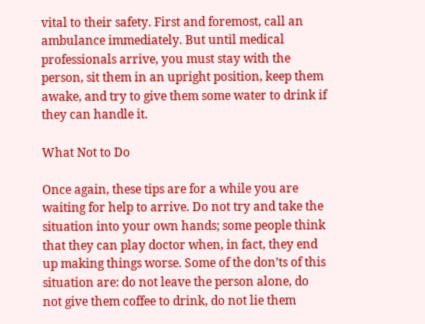vital to their safety. First and foremost, call an ambulance immediately. But until medical professionals arrive, you must stay with the person, sit them in an upright position, keep them awake, and try to give them some water to drink if they can handle it.

What Not to Do

Once again, these tips are for a while you are waiting for help to arrive. Do not try and take the situation into your own hands; some people think that they can play doctor when, in fact, they end up making things worse. Some of the don’ts of this situation are: do not leave the person alone, do not give them coffee to drink, do not lie them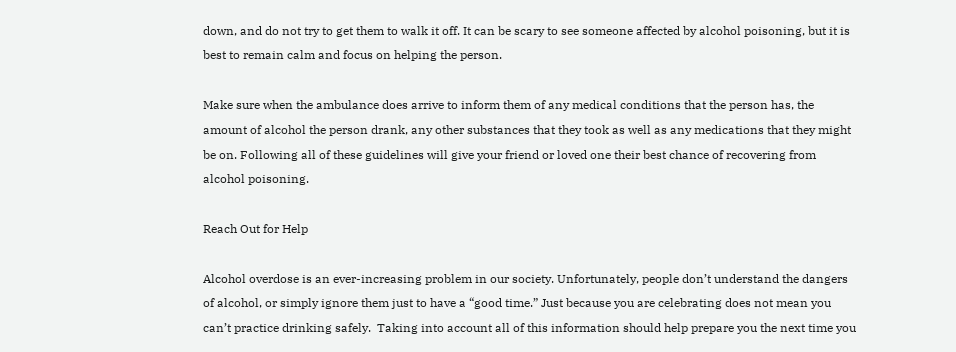down, and do not try to get them to walk it off. It can be scary to see someone affected by alcohol poisoning, but it is best to remain calm and focus on helping the person.

Make sure when the ambulance does arrive to inform them of any medical conditions that the person has, the amount of alcohol the person drank, any other substances that they took as well as any medications that they might be on. Following all of these guidelines will give your friend or loved one their best chance of recovering from alcohol poisoning.

Reach Out for Help

Alcohol overdose is an ever-increasing problem in our society. Unfortunately, people don’t understand the dangers of alcohol, or simply ignore them just to have a “good time.” Just because you are celebrating does not mean you can’t practice drinking safely.  Taking into account all of this information should help prepare you the next time you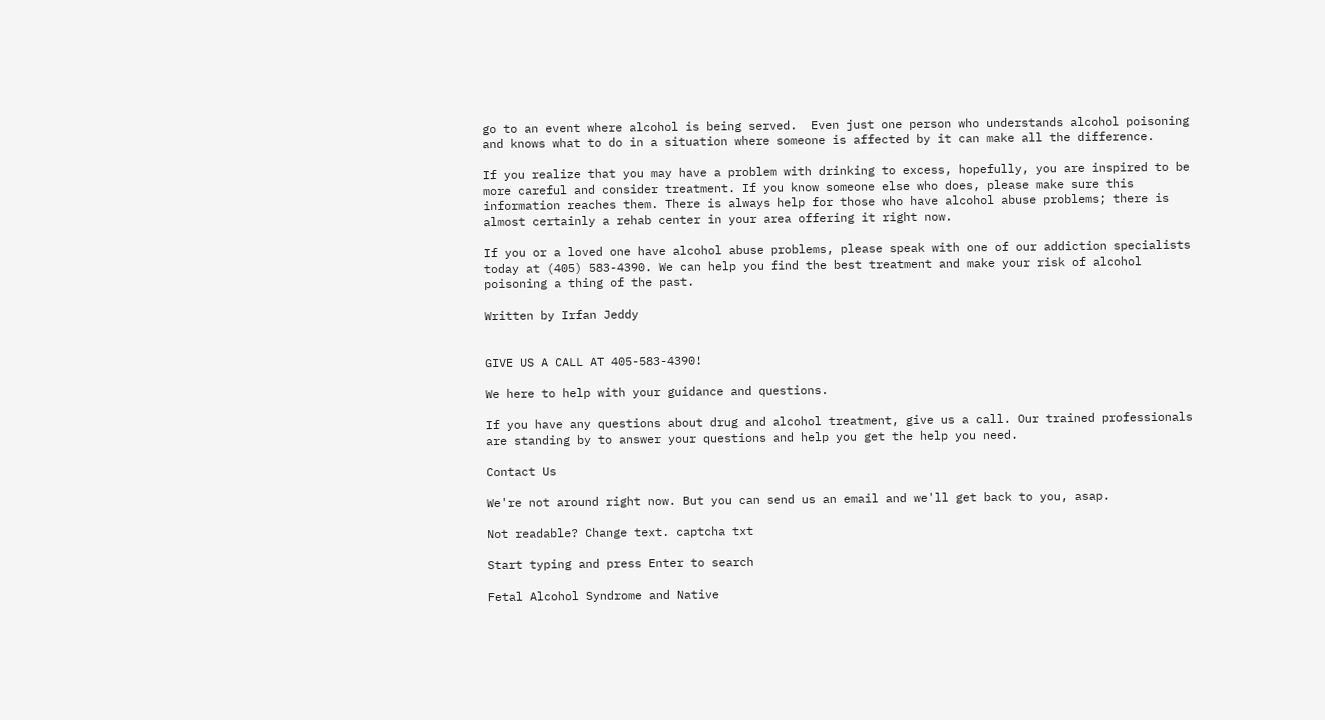go to an event where alcohol is being served.  Even just one person who understands alcohol poisoning and knows what to do in a situation where someone is affected by it can make all the difference.

If you realize that you may have a problem with drinking to excess, hopefully, you are inspired to be more careful and consider treatment. If you know someone else who does, please make sure this information reaches them. There is always help for those who have alcohol abuse problems; there is almost certainly a rehab center in your area offering it right now.

If you or a loved one have alcohol abuse problems, please speak with one of our addiction specialists today at (405) 583-4390. We can help you find the best treatment and make your risk of alcohol poisoning a thing of the past.

Written by Irfan Jeddy


GIVE US A CALL AT 405-583-4390!

We here to help with your guidance and questions.

If you have any questions about drug and alcohol treatment, give us a call. Our trained professionals are standing by to answer your questions and help you get the help you need.

Contact Us

We're not around right now. But you can send us an email and we'll get back to you, asap.

Not readable? Change text. captcha txt

Start typing and press Enter to search

Fetal Alcohol Syndrome and Native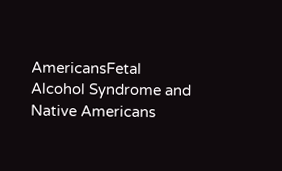AmericansFetal Alcohol Syndrome and Native Americans